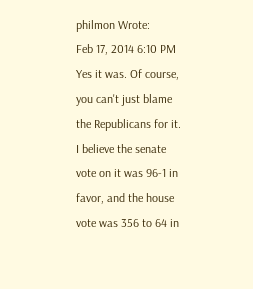philmon Wrote:
Feb 17, 2014 6:10 PM
Yes it was. Of course, you can't just blame the Republicans for it. I believe the senate vote on it was 96-1 in favor, and the house vote was 356 to 64 in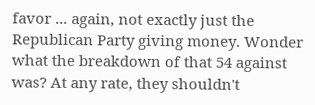favor ... again, not exactly just the Republican Party giving money. Wonder what the breakdown of that 54 against was? At any rate, they shouldn't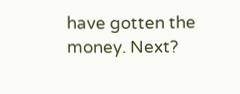have gotten the money. Next?